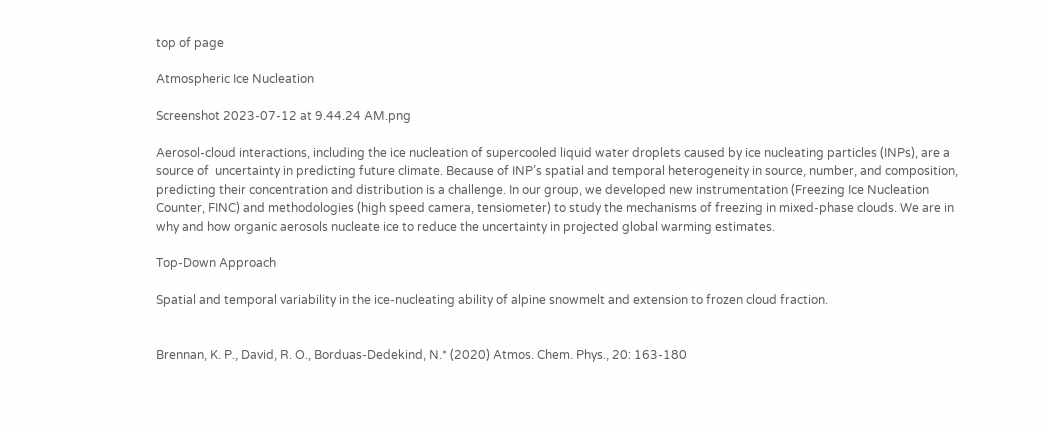top of page

Atmospheric Ice Nucleation

Screenshot 2023-07-12 at 9.44.24 AM.png

Aerosol-cloud interactions, including the ice nucleation of supercooled liquid water droplets caused by ice nucleating particles (INPs), are a source of  uncertainty in predicting future climate. Because of INP’s spatial and temporal heterogeneity in source, number, and composition, predicting their concentration and distribution is a challenge. In our group, we developed new instrumentation (Freezing Ice Nucleation Counter, FINC) and methodologies (high speed camera, tensiometer) to study the mechanisms of freezing in mixed-phase clouds. We are in why and how organic aerosols nucleate ice to reduce the uncertainty in projected global warming estimates.

Top-Down Approach

Spatial and temporal variability in the ice-nucleating ability of alpine snowmelt and extension to frozen cloud fraction.


Brennan, K. P., David, R. O., Borduas-Dedekind, N.* (2020) Atmos. Chem. Phys., 20: 163-180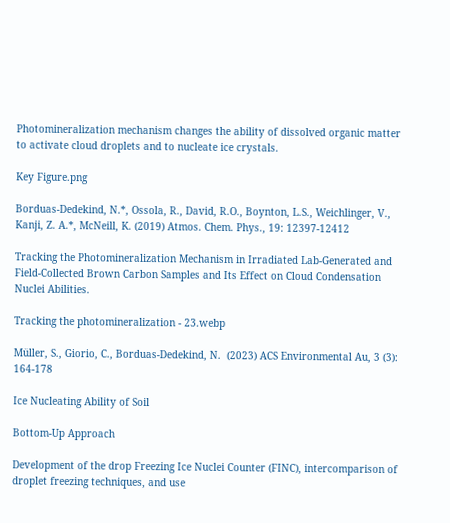Photomineralization mechanism changes the ability of dissolved organic matter to activate cloud droplets and to nucleate ice crystals.

Key Figure.png

Borduas-Dedekind, N.*, Ossola, R., David, R.O., Boynton, L.S., Weichlinger, V., Kanji, Z. A.*, McNeill, K. (2019) Atmos. Chem. Phys., 19: 12397-12412

Tracking the Photomineralization Mechanism in Irradiated Lab-Generated and Field-Collected Brown Carbon Samples and Its Effect on Cloud Condensation Nuclei Abilities.

Tracking the photomineralization - 23.webp

Müller, S., Giorio, C., Borduas-Dedekind, N.  (2023) ACS Environmental Au, 3 (3): 164-178

Ice Nucleating Ability of Soil

Bottom-Up Approach

Development of the drop Freezing Ice Nuclei Counter (FINC), intercomparison of droplet freezing techniques, and use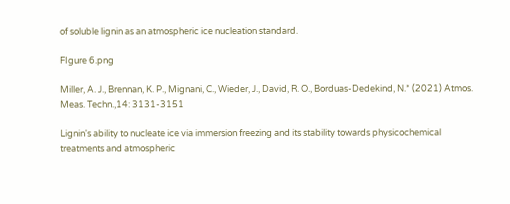of soluble lignin as an atmospheric ice nucleation standard.

FIgure 6.png

Miller, A. J., Brennan, K. P., Mignani, C., Wieder, J., David, R. O., Borduas-Dedekind, N.* (2021) Atmos. Meas. Techn.,14: 3131-3151

Lignin's ability to nucleate ice via immersion freezing and its stability towards physicochemical treatments and atmospheric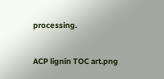processing.

ACP lignin TOC art.png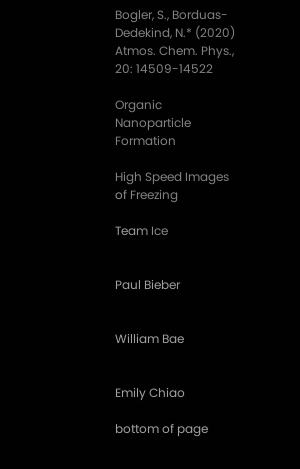Bogler, S., Borduas-Dedekind, N.* (2020) Atmos. Chem. Phys., 20: 14509-14522

Organic Nanoparticle Formation

High Speed Images of Freezing

Team Ice


Paul Bieber


William Bae


Emily Chiao

bottom of page